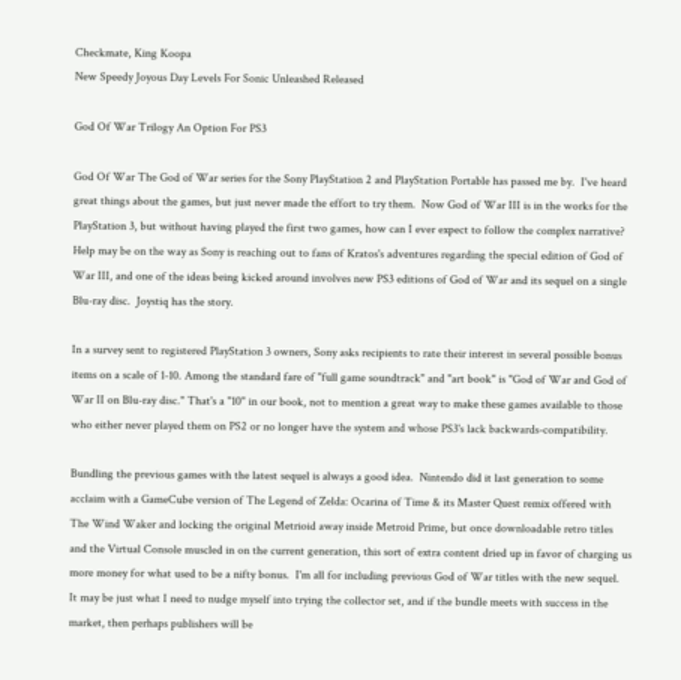Checkmate, King Koopa
New Speedy Joyous Day Levels For Sonic Unleashed Released

God Of War Trilogy An Option For PS3

God Of War The God of War series for the Sony PlayStation 2 and PlayStation Portable has passed me by.  I've heard great things about the games, but just never made the effort to try them.  Now God of War III is in the works for the PlayStation 3, but without having played the first two games, how can I ever expect to follow the complex narrative?  Help may be on the way as Sony is reaching out to fans of Kratos's adventures regarding the special edition of God of War III, and one of the ideas being kicked around involves new PS3 editions of God of War and its sequel on a single Blu-ray disc.  Joystiq has the story.

In a survey sent to registered PlayStation 3 owners, Sony asks recipients to rate their interest in several possible bonus items on a scale of 1-10. Among the standard fare of "full game soundtrack" and "art book" is "God of War and God of War II on Blu-ray disc." That's a "10" in our book, not to mention a great way to make these games available to those who either never played them on PS2 or no longer have the system and whose PS3's lack backwards-compatibility.

Bundling the previous games with the latest sequel is always a good idea.  Nintendo did it last generation to some acclaim with a GameCube version of The Legend of Zelda: Ocarina of Time & its Master Quest remix offered with The Wind Waker and locking the original Metrioid away inside Metroid Prime, but once downloadable retro titles and the Virtual Console muscled in on the current generation, this sort of extra content dried up in favor of charging us more money for what used to be a nifty bonus.  I'm all for including previous God of War titles with the new sequel.  It may be just what I need to nudge myself into trying the collector set, and if the bundle meets with success in the market, then perhaps publishers will be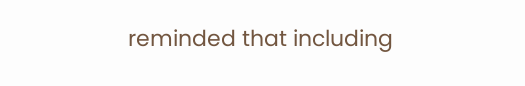reminded that including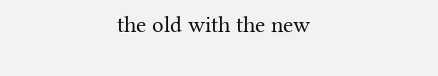the old with the new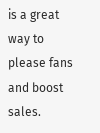is a great way to please fans and boost sales.